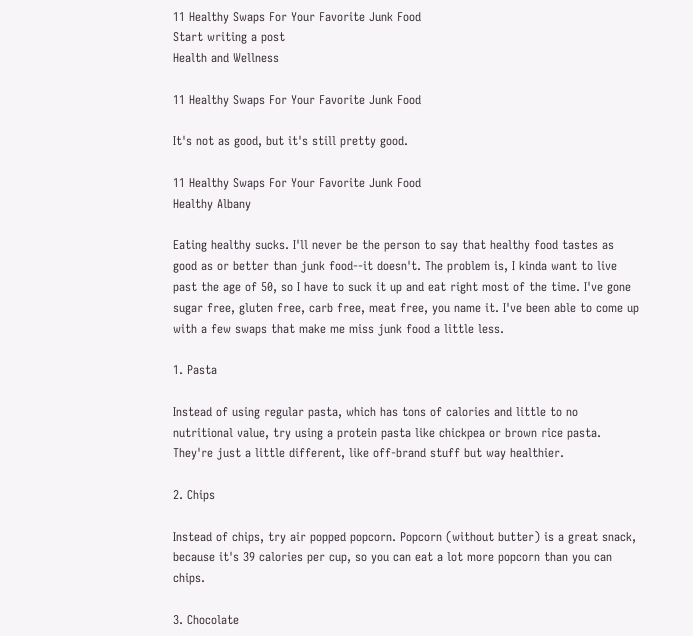11 Healthy Swaps For Your Favorite Junk Food
Start writing a post
Health and Wellness

11 Healthy Swaps For Your Favorite Junk Food

It's not as good, but it's still pretty good.

11 Healthy Swaps For Your Favorite Junk Food
Healthy Albany

Eating healthy sucks. I'll never be the person to say that healthy food tastes as good as or better than junk food--it doesn't. The problem is, I kinda want to live past the age of 50, so I have to suck it up and eat right most of the time. I've gone sugar free, gluten free, carb free, meat free, you name it. I've been able to come up with a few swaps that make me miss junk food a little less.

1. Pasta

Instead of using regular pasta, which has tons of calories and little to no nutritional value, try using a protein pasta like chickpea or brown rice pasta. They're just a little different, like off-brand stuff but way healthier.

2. Chips

Instead of chips, try air popped popcorn. Popcorn (without butter) is a great snack, because it's 39 calories per cup, so you can eat a lot more popcorn than you can chips.

3. Chocolate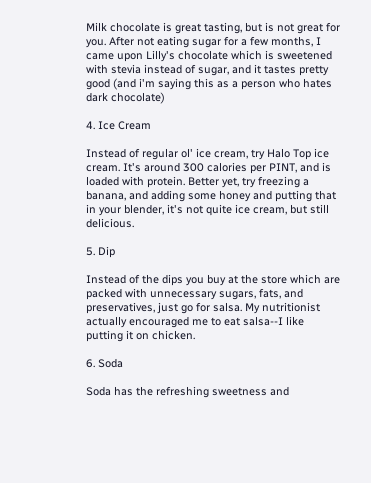Milk chocolate is great tasting, but is not great for you. After not eating sugar for a few months, I came upon Lilly's chocolate which is sweetened with stevia instead of sugar, and it tastes pretty good (and i'm saying this as a person who hates dark chocolate)

4. Ice Cream

Instead of regular ol' ice cream, try Halo Top ice cream. It's around 300 calories per PINT, and is loaded with protein. Better yet, try freezing a banana, and adding some honey and putting that in your blender, it's not quite ice cream, but still delicious.

5. Dip

Instead of the dips you buy at the store which are packed with unnecessary sugars, fats, and preservatives, just go for salsa. My nutritionist actually encouraged me to eat salsa--I like putting it on chicken.

6. Soda

Soda has the refreshing sweetness and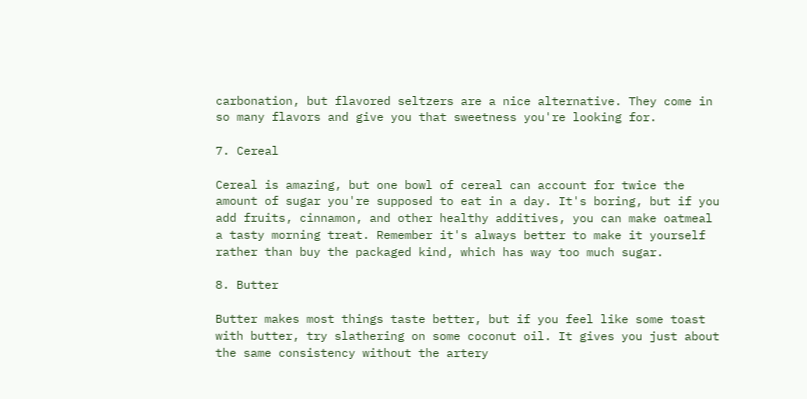carbonation, but flavored seltzers are a nice alternative. They come in so many flavors and give you that sweetness you're looking for.

7. Cereal

Cereal is amazing, but one bowl of cereal can account for twice the amount of sugar you're supposed to eat in a day. It's boring, but if you add fruits, cinnamon, and other healthy additives, you can make oatmeal a tasty morning treat. Remember it's always better to make it yourself rather than buy the packaged kind, which has way too much sugar.

8. Butter

Butter makes most things taste better, but if you feel like some toast with butter, try slathering on some coconut oil. It gives you just about the same consistency without the artery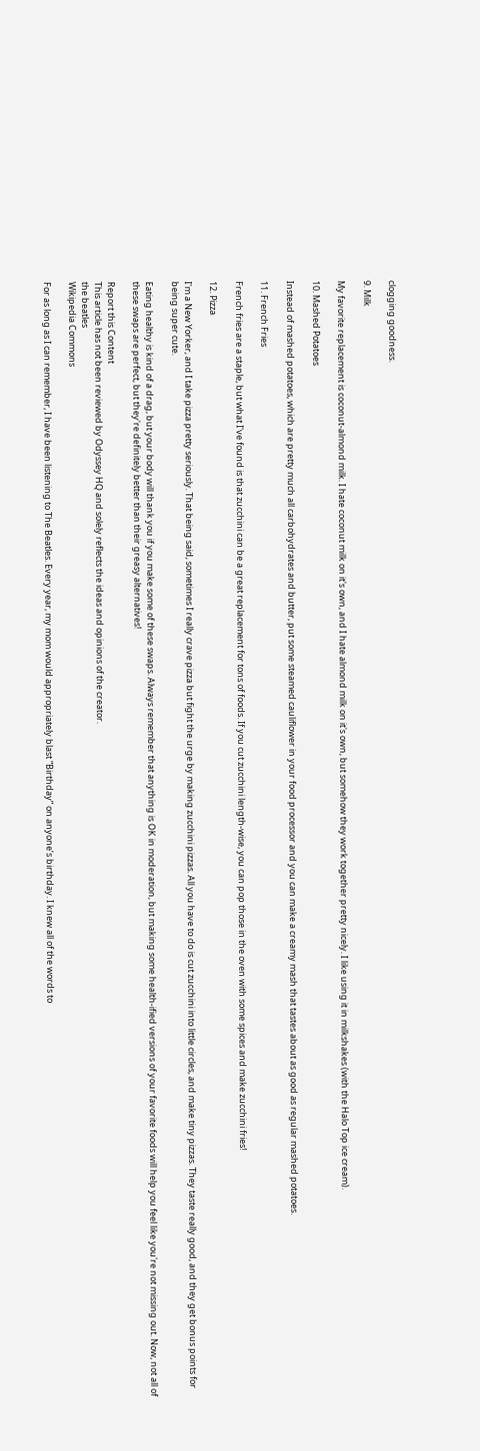clogging goodness.

9. Milk

My favorite replacement is coconut-almond milk. I hate coconut milk on it's own, and I hate almond milk on it's own, but somehow they work together pretty nicely. I like using it in milkshakes (with the Halo Top ice cream).

10. Mashed Potatoes

Instead of mashed potatoes, which are pretty much all carbohydrates and butter, put some steamed cauliflower in your food processor and you can make a creamy mash that tastes about as good as regular mashed potatoes.

11. French Fries

French fries are a staple, but what I've found is that zucchini can be a great replacement for tons of foods. If you cut zucchini length-wise, you can pop those in the oven with some spices and make zucchini fries!

12. Pizza

I'm a New Yorker, and I take pizza pretty seriously. That being said, sometimes I really crave pizza but fight the urge by making zucchini pizzas. All you have to do is cut zucchini into little circles, and make tiny pizzas. They taste really good, and they get bonus points for being super cute.

Eating healthy is kind of a drag, but your body will thank you if you make some of these swaps. Always remember that anything is OK in moderation, but making some health-ified versions of your favorite foods will help you feel like you're not missing out. Now, not all of these swaps are perfect, but they're definitely better than their greasy alternatives!

Report this Content
This article has not been reviewed by Odyssey HQ and solely reflects the ideas and opinions of the creator.
the beatles
Wikipedia Commons

For as long as I can remember, I have been listening to The Beatles. Every year, my mom would appropriately blast “Birthday” on anyone’s birthday. I knew all of the words to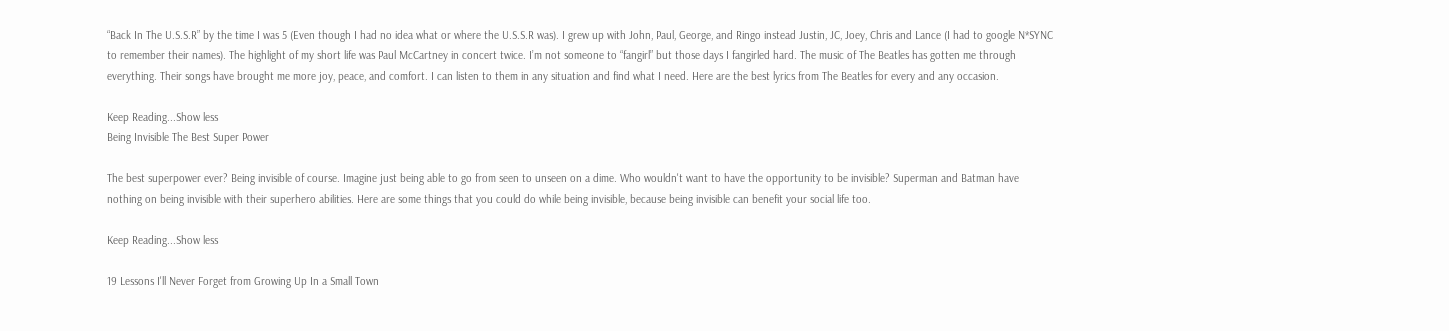“Back In The U.S.S.R” by the time I was 5 (Even though I had no idea what or where the U.S.S.R was). I grew up with John, Paul, George, and Ringo instead Justin, JC, Joey, Chris and Lance (I had to google N*SYNC to remember their names). The highlight of my short life was Paul McCartney in concert twice. I’m not someone to “fangirl” but those days I fangirled hard. The music of The Beatles has gotten me through everything. Their songs have brought me more joy, peace, and comfort. I can listen to them in any situation and find what I need. Here are the best lyrics from The Beatles for every and any occasion.

Keep Reading...Show less
Being Invisible The Best Super Power

The best superpower ever? Being invisible of course. Imagine just being able to go from seen to unseen on a dime. Who wouldn't want to have the opportunity to be invisible? Superman and Batman have nothing on being invisible with their superhero abilities. Here are some things that you could do while being invisible, because being invisible can benefit your social life too.

Keep Reading...Show less

19 Lessons I'll Never Forget from Growing Up In a Small Town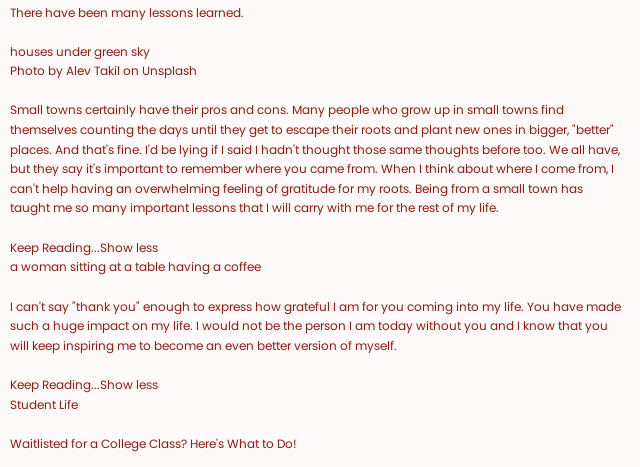There have been many lessons learned.

houses under green sky
Photo by Alev Takil on Unsplash

Small towns certainly have their pros and cons. Many people who grow up in small towns find themselves counting the days until they get to escape their roots and plant new ones in bigger, "better" places. And that's fine. I'd be lying if I said I hadn't thought those same thoughts before too. We all have, but they say it's important to remember where you came from. When I think about where I come from, I can't help having an overwhelming feeling of gratitude for my roots. Being from a small town has taught me so many important lessons that I will carry with me for the rest of my life.

Keep Reading...Show less
a woman sitting at a table having a coffee

I can't say "thank you" enough to express how grateful I am for you coming into my life. You have made such a huge impact on my life. I would not be the person I am today without you and I know that you will keep inspiring me to become an even better version of myself.

Keep Reading...Show less
Student Life

Waitlisted for a College Class? Here's What to Do!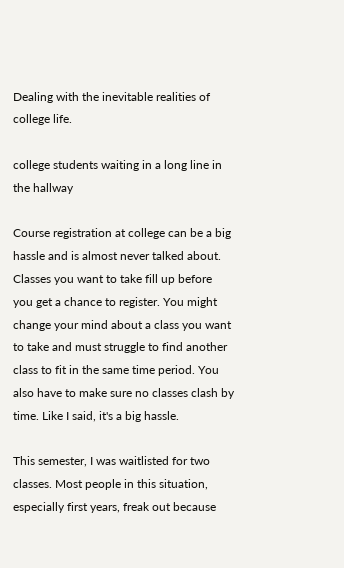Dealing with the inevitable realities of college life.

college students waiting in a long line in the hallway

Course registration at college can be a big hassle and is almost never talked about. Classes you want to take fill up before you get a chance to register. You might change your mind about a class you want to take and must struggle to find another class to fit in the same time period. You also have to make sure no classes clash by time. Like I said, it's a big hassle.

This semester, I was waitlisted for two classes. Most people in this situation, especially first years, freak out because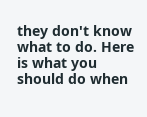they don't know what to do. Here is what you should do when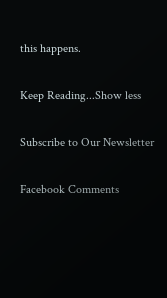this happens.

Keep Reading...Show less

Subscribe to Our Newsletter

Facebook Comments